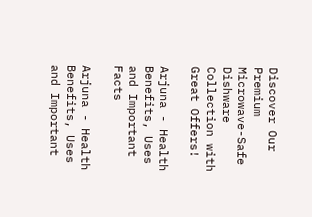Discover Our Premium Microwave-Safe Dishware Collection with Great Offers!

Arjuna - Health Benefits, Uses and Important Facts

Arjuna - Health Benefits, Uses and Important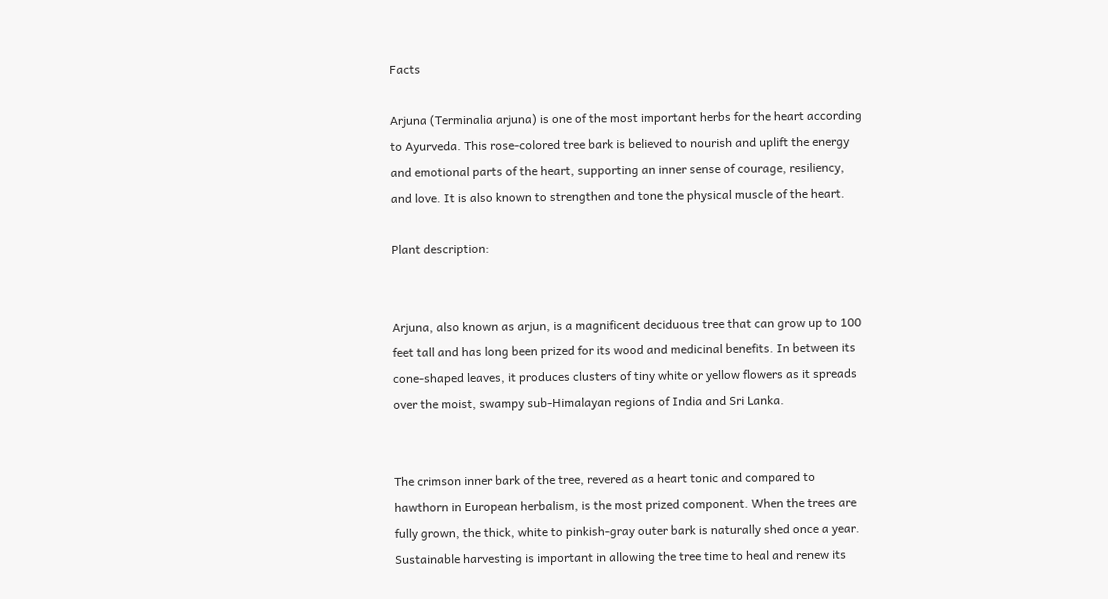Facts

Arjuna (Terminalia arjuna) is one of the most important herbs for the heart according to Ayurveda. This rose-colored tree bark is believed to nourish and uplift the energy and emotional parts of the heart, supporting an inner sense of courage, resiliency, and love. It is also known to strengthen and tone the physical muscle of the heart.

Plant description:


Arjuna, also known as arjun, is a magnificent deciduous tree that can grow up to 100 feet tall and has long been prized for its wood and medicinal benefits. In between its cone-shaped leaves, it produces clusters of tiny white or yellow flowers as it spreads over the moist, swampy sub-Himalayan regions of India and Sri Lanka.


The crimson inner bark of the tree, revered as a heart tonic and compared to hawthorn in European herbalism, is the most prized component. When the trees are fully grown, the thick, white to pinkish-gray outer bark is naturally shed once a year. Sustainable harvesting is important in allowing the tree time to heal and renew its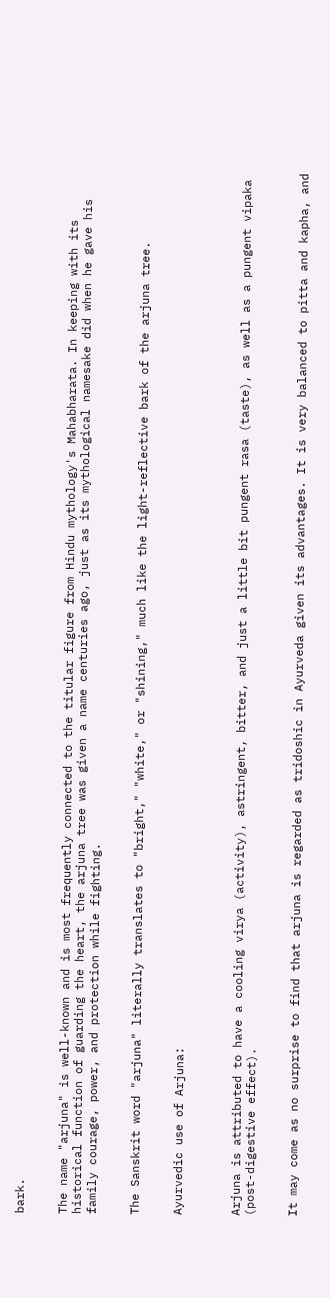bark.


The name "arjuna" is well-known and is most frequently connected to the titular figure from Hindu mythology's Mahabharata. In keeping with its historical function of guarding the heart, the arjuna tree was given a name centuries ago, just as its mythological namesake did when he gave his family courage, power, and protection while fighting.


The Sanskrit word "arjuna" literally translates to "bright," "white," or "shining," much like the light-reflective bark of the arjuna tree.


Ayurvedic use of Arjuna:



Arjuna is attributed to have a cooling virya (activity), astringent, bitter, and just a little bit pungent rasa (taste), as well as a pungent vipaka (post-digestive effect).


It may come as no surprise to find that arjuna is regarded as tridoshic in Ayurveda given its advantages. It is very balanced to pitta and kapha, and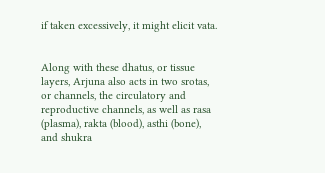if taken excessively, it might elicit vata.


Along with these dhatus, or tissue layers, Arjuna also acts in two srotas, or channels, the circulatory and reproductive channels, as well as rasa (plasma), rakta (blood), asthi (bone), and shukra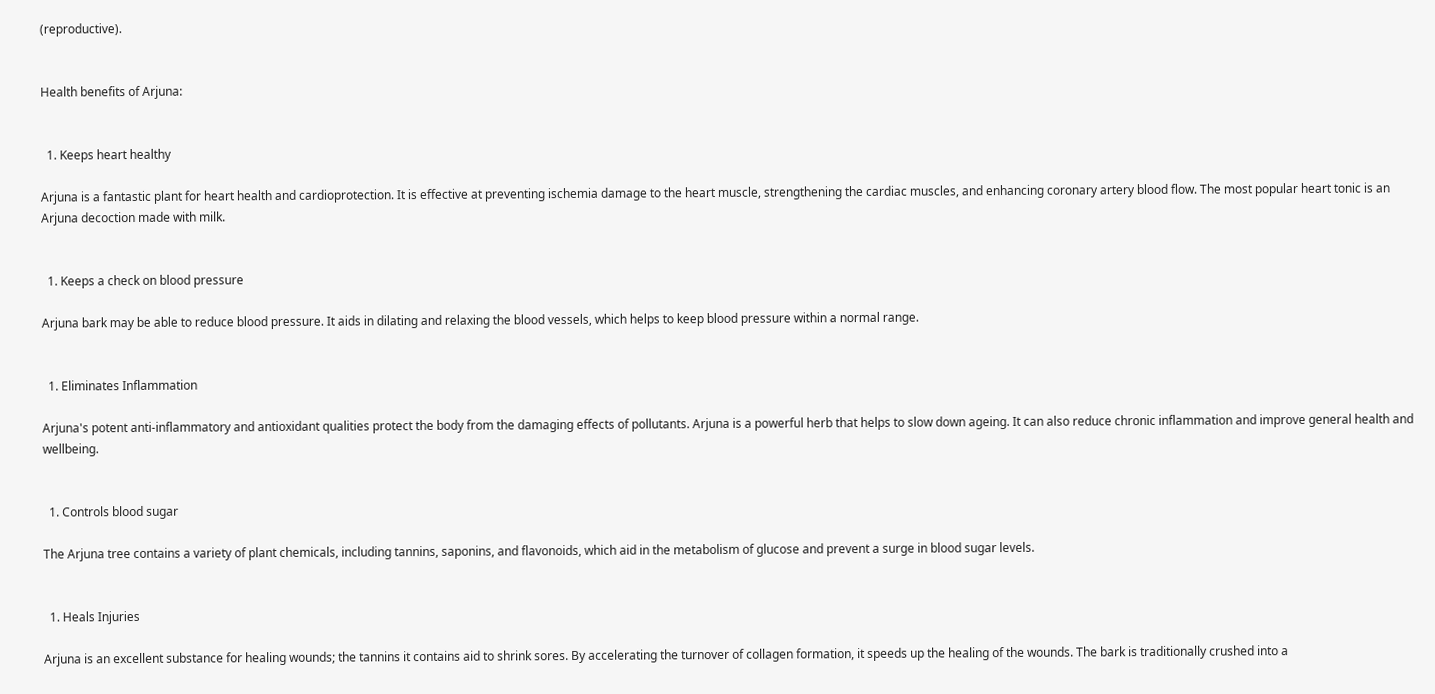(reproductive).


Health benefits of Arjuna:


  1. Keeps heart healthy

Arjuna is a fantastic plant for heart health and cardioprotection. It is effective at preventing ischemia damage to the heart muscle, strengthening the cardiac muscles, and enhancing coronary artery blood flow. The most popular heart tonic is an Arjuna decoction made with milk.


  1. Keeps a check on blood pressure

Arjuna bark may be able to reduce blood pressure. It aids in dilating and relaxing the blood vessels, which helps to keep blood pressure within a normal range.


  1. Eliminates Inflammation

Arjuna's potent anti-inflammatory and antioxidant qualities protect the body from the damaging effects of pollutants. Arjuna is a powerful herb that helps to slow down ageing. It can also reduce chronic inflammation and improve general health and wellbeing.


  1. Controls blood sugar

The Arjuna tree contains a variety of plant chemicals, including tannins, saponins, and flavonoids, which aid in the metabolism of glucose and prevent a surge in blood sugar levels.


  1. Heals Injuries

Arjuna is an excellent substance for healing wounds; the tannins it contains aid to shrink sores. By accelerating the turnover of collagen formation, it speeds up the healing of the wounds. The bark is traditionally crushed into a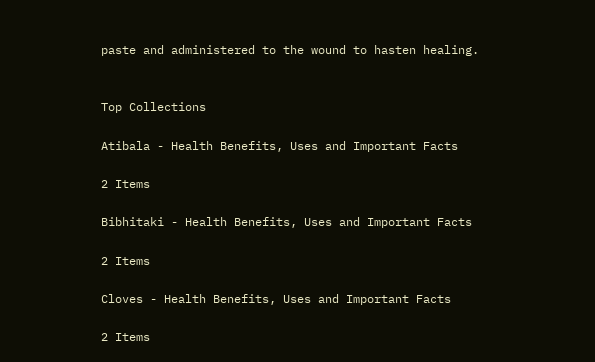paste and administered to the wound to hasten healing.


Top Collections

Atibala - Health Benefits, Uses and Important Facts

2 Items

Bibhitaki - Health Benefits, Uses and Important Facts

2 Items

Cloves - Health Benefits, Uses and Important Facts

2 Items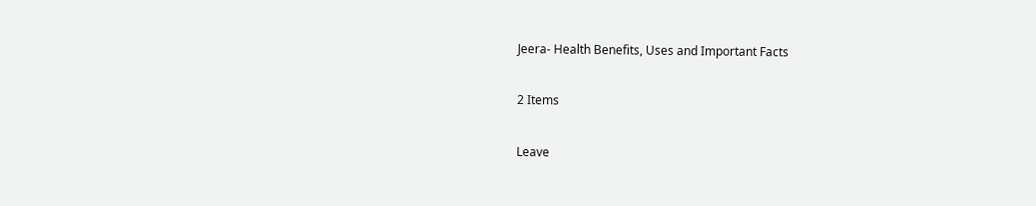Jeera- Health Benefits, Uses and Important Facts

2 Items

Leave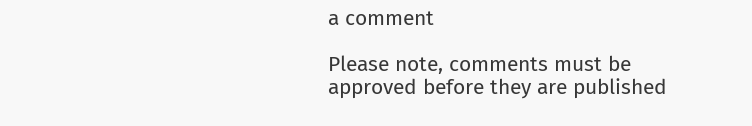a comment

Please note, comments must be approved before they are published